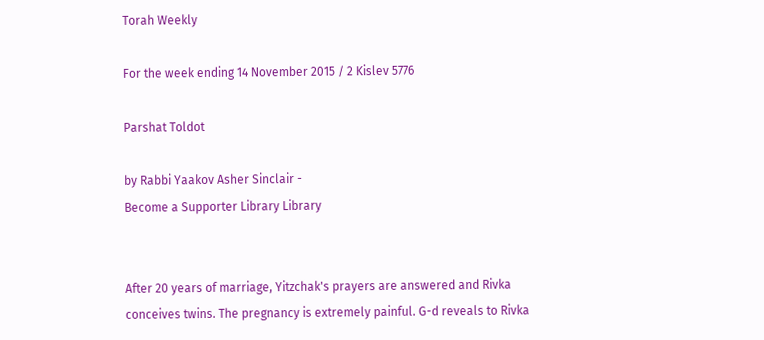Torah Weekly

For the week ending 14 November 2015 / 2 Kislev 5776

Parshat Toldot

by Rabbi Yaakov Asher Sinclair -
Become a Supporter Library Library


After 20 years of marriage, Yitzchak's prayers are answered and Rivka conceives twins. The pregnancy is extremely painful. G-d reveals to Rivka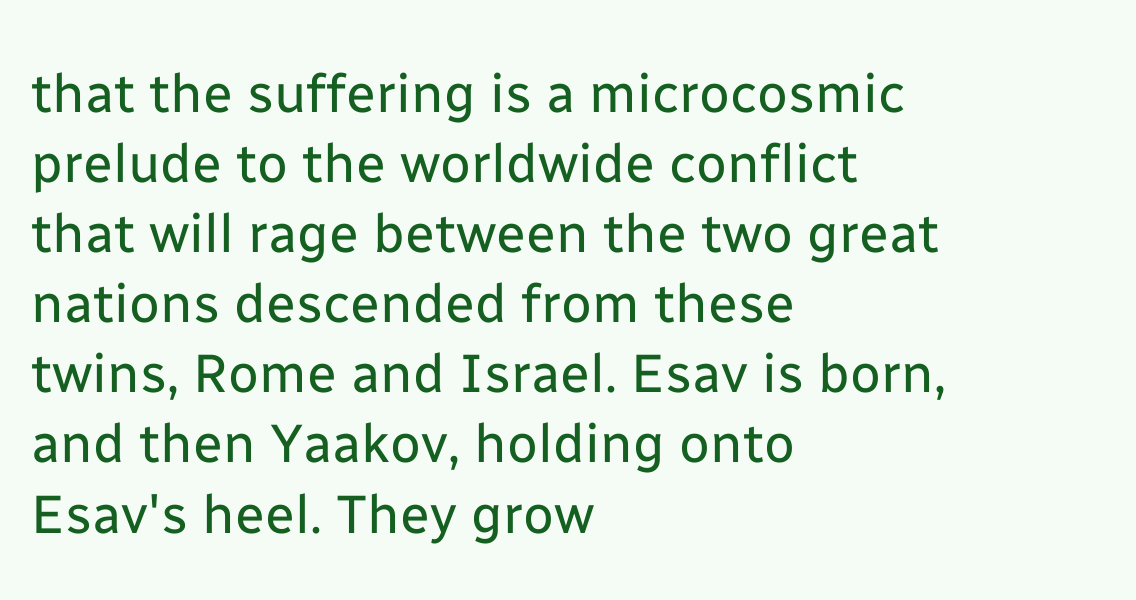that the suffering is a microcosmic prelude to the worldwide conflict that will rage between the two great nations descended from these twins, Rome and Israel. Esav is born, and then Yaakov, holding onto Esav's heel. They grow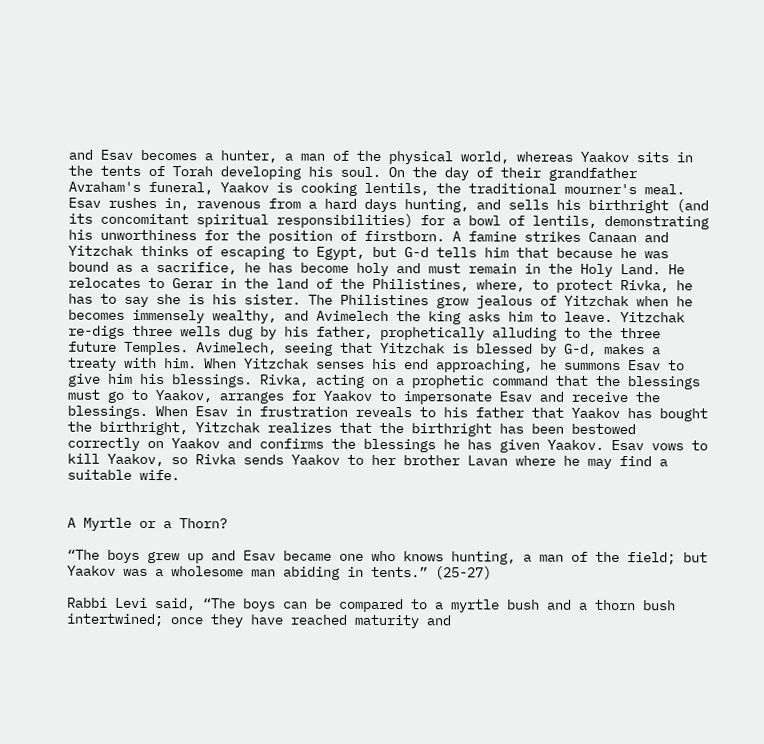and Esav becomes a hunter, a man of the physical world, whereas Yaakov sits in the tents of Torah developing his soul. On the day of their grandfather Avraham's funeral, Yaakov is cooking lentils, the traditional mourner's meal. Esav rushes in, ravenous from a hard days hunting, and sells his birthright (and its concomitant spiritual responsibilities) for a bowl of lentils, demonstrating his unworthiness for the position of firstborn. A famine strikes Canaan and Yitzchak thinks of escaping to Egypt, but G-d tells him that because he was bound as a sacrifice, he has become holy and must remain in the Holy Land. He relocates to Gerar in the land of the Philistines, where, to protect Rivka, he has to say she is his sister. The Philistines grow jealous of Yitzchak when he becomes immensely wealthy, and Avimelech the king asks him to leave. Yitzchak re-digs three wells dug by his father, prophetically alluding to the three future Temples. Avimelech, seeing that Yitzchak is blessed by G-d, makes a treaty with him. When Yitzchak senses his end approaching, he summons Esav to give him his blessings. Rivka, acting on a prophetic command that the blessings must go to Yaakov, arranges for Yaakov to impersonate Esav and receive the blessings. When Esav in frustration reveals to his father that Yaakov has bought the birthright, Yitzchak realizes that the birthright has been bestowed correctly on Yaakov and confirms the blessings he has given Yaakov. Esav vows to kill Yaakov, so Rivka sends Yaakov to her brother Lavan where he may find a suitable wife.


A Myrtle or a Thorn?

“The boys grew up and Esav became one who knows hunting, a man of the field; but Yaakov was a wholesome man abiding in tents.” (25-27)

Rabbi Levi said, “The boys can be compared to a myrtle bush and a thorn bush intertwined; once they have reached maturity and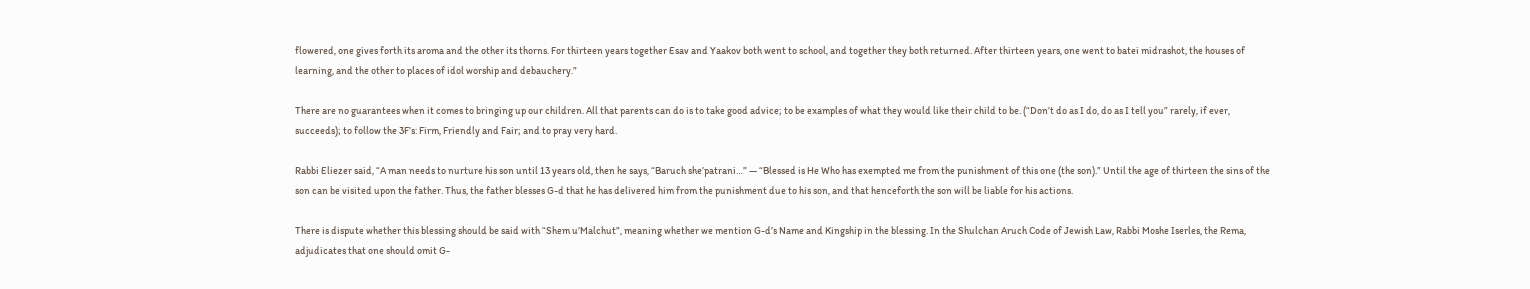flowered, one gives forth its aroma and the other its thorns. For thirteen years together Esav and Yaakov both went to school, and together they both returned. After thirteen years, one went to batei midrashot, the houses of learning, and the other to places of idol worship and debauchery.”

There are no guarantees when it comes to bringing up our children. All that parents can do is to take good advice; to be examples of what they would like their child to be. (“Don’t do as I do, do as I tell you” rarely, if ever, succeeds); to follow the 3F’s: Firm, Friendly and Fair; and to pray very hard.

Rabbi Eliezer said, “A man needs to nurture his son until 13 years old, then he says, “Baruch she’patrani…” — “Blessed is He Who has exempted me from the punishment of this one (the son).” Until the age of thirteen the sins of the son can be visited upon the father. Thus, the father blesses G-d that he has delivered him from the punishment due to his son, and that henceforth the son will be liable for his actions.

There is dispute whether this blessing should be said with “Shem u’Malchut”, meaning whether we mention G-d’s Name and Kingship in the blessing. In the Shulchan Aruch Code of Jewish Law, Rabbi Moshe Iserles, the Rema, adjudicates that one should omit G-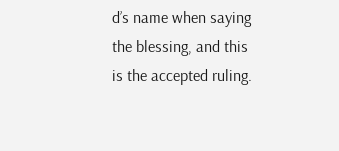d’s name when saying the blessing, and this is the accepted ruling.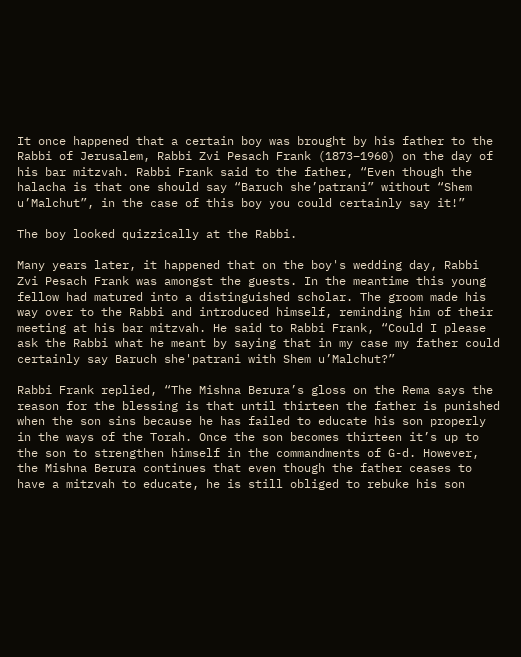It once happened that a certain boy was brought by his father to the Rabbi of Jerusalem, Rabbi Zvi Pesach Frank (1873–1960) on the day of his bar mitzvah. Rabbi Frank said to the father, “Even though the halacha is that one should say “Baruch she’patrani” without “Shem u’Malchut”, in the case of this boy you could certainly say it!”

The boy looked quizzically at the Rabbi.

Many years later, it happened that on the boy's wedding day, Rabbi Zvi Pesach Frank was amongst the guests. In the meantime this young fellow had matured into a distinguished scholar. The groom made his way over to the Rabbi and introduced himself, reminding him of their meeting at his bar mitzvah. He said to Rabbi Frank, “Could I please ask the Rabbi what he meant by saying that in my case my father could certainly say Baruch she'patrani with Shem u’Malchut?”

Rabbi Frank replied, “The Mishna Berura’s gloss on the Rema says the reason for the blessing is that until thirteen the father is punished when the son sins because he has failed to educate his son properly in the ways of the Torah. Once the son becomes thirteen it’s up to the son to strengthen himself in the commandments of G-d. However, the Mishna Berura continues that even though the father ceases to have a mitzvah to educate, he is still obliged to rebuke his son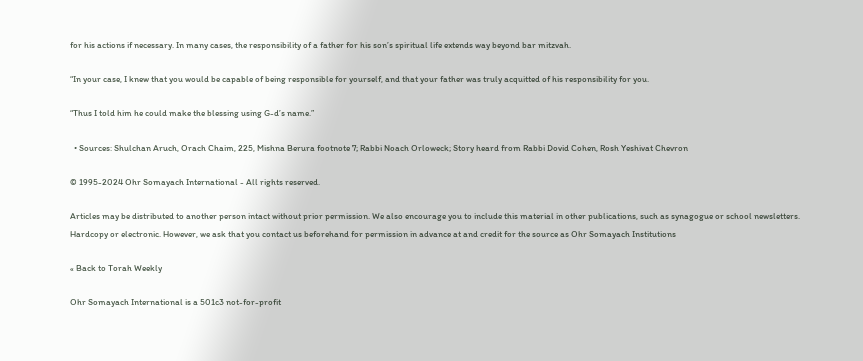for his actions if necessary. In many cases, the responsibility of a father for his son’s spiritual life extends way beyond bar mitzvah.

“In your case, I knew that you would be capable of being responsible for yourself, and that your father was truly acquitted of his responsibility for you.

“Thus I told him he could make the blessing using G-d’s name.”

  • Sources: Shulchan Aruch, Orach Chaim, 225, Mishna Berura footnote 7; Rabbi Noach Orloweck; Story heard from Rabbi Dovid Cohen, Rosh Yeshivat Chevron

© 1995-2024 Ohr Somayach International - All rights reserved.

Articles may be distributed to another person intact without prior permission. We also encourage you to include this material in other publications, such as synagogue or school newsletters. Hardcopy or electronic. However, we ask that you contact us beforehand for permission in advance at and credit for the source as Ohr Somayach Institutions

« Back to Torah Weekly

Ohr Somayach International is a 501c3 not-for-profit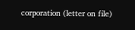corporation (letter on file)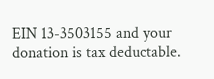EIN 13-3503155 and your donation is tax deductable.